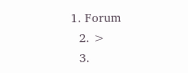1. Forum
  2. >
  3.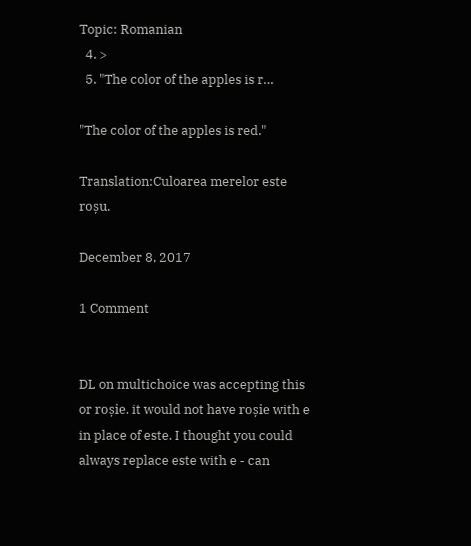Topic: Romanian
  4. >
  5. "The color of the apples is r…

"The color of the apples is red."

Translation:Culoarea merelor este roșu.

December 8, 2017

1 Comment


DL on multichoice was accepting this or roșie. it would not have roșie with e in place of este. I thought you could always replace este with e - can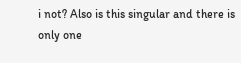i not? Also is this singular and there is only one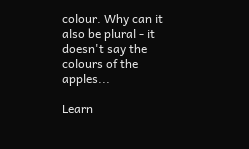colour. Why can it also be plural - it doesn't say the colours of the apples...

Learn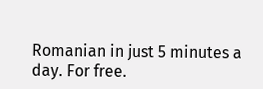Romanian in just 5 minutes a day. For free.